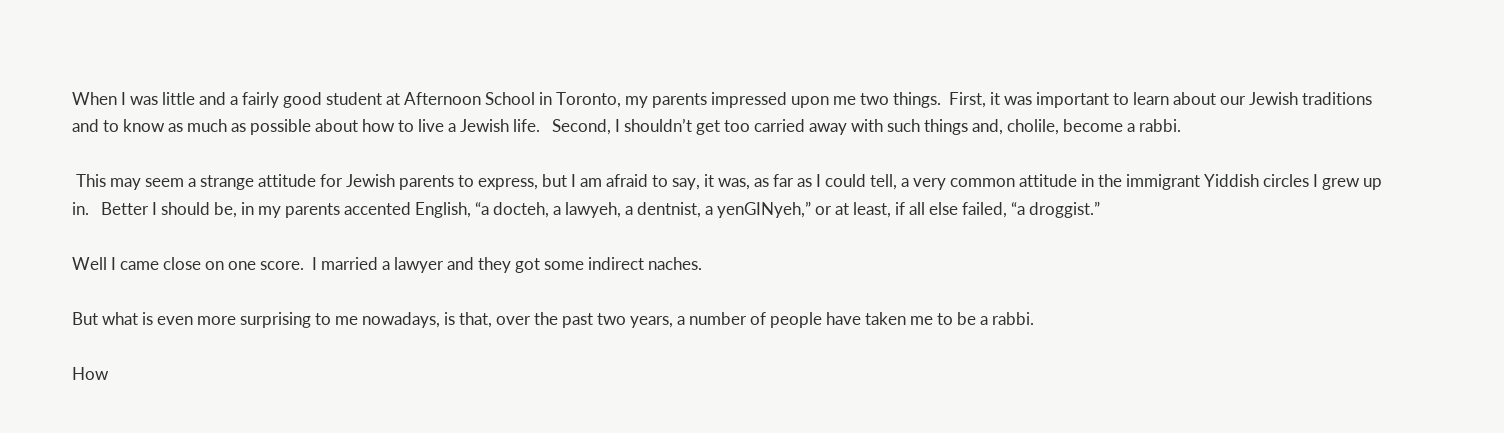When I was little and a fairly good student at Afternoon School in Toronto, my parents impressed upon me two things.  First, it was important to learn about our Jewish traditions and to know as much as possible about how to live a Jewish life.   Second, I shouldn’t get too carried away with such things and, cholile, become a rabbi.

 This may seem a strange attitude for Jewish parents to express, but I am afraid to say, it was, as far as I could tell, a very common attitude in the immigrant Yiddish circles I grew up in.   Better I should be, in my parents accented English, “a docteh, a lawyeh, a dentnist, a yenGINyeh,” or at least, if all else failed, “a droggist.”

Well I came close on one score.  I married a lawyer and they got some indirect naches.

But what is even more surprising to me nowadays, is that, over the past two years, a number of people have taken me to be a rabbi.

How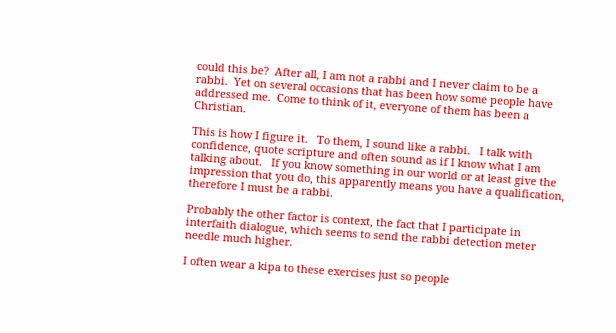could this be?  After all, I am not a rabbi and I never claim to be a rabbi.  Yet on several occasions that has been how some people have addressed me.  Come to think of it, everyone of them has been a Christian.

This is how I figure it.   To them, I sound like a rabbi.   I talk with confidence, quote scripture and often sound as if I know what I am talking about.   If you know something in our world or at least give the impression that you do, this apparently means you have a qualification, therefore I must be a rabbi.

Probably the other factor is context, the fact that I participate in interfaith dialogue, which seems to send the rabbi detection meter needle much higher.

I often wear a kipa to these exercises just so people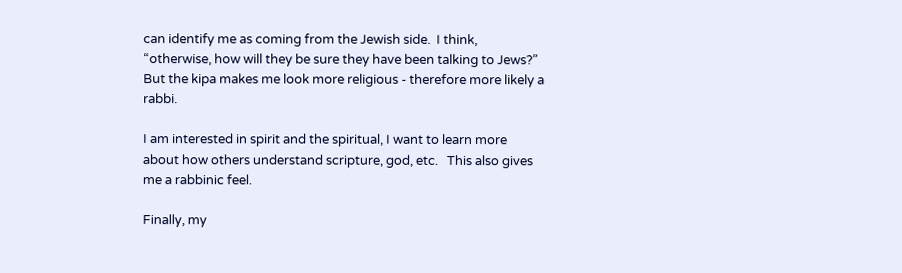can identify me as coming from the Jewish side.  I think, “otherwise, how will they be sure they have been talking to Jews?” But the kipa makes me look more religious - therefore more likely a rabbi.

I am interested in spirit and the spiritual, I want to learn more about how others understand scripture, god, etc.   This also gives me a rabbinic feel.

Finally, my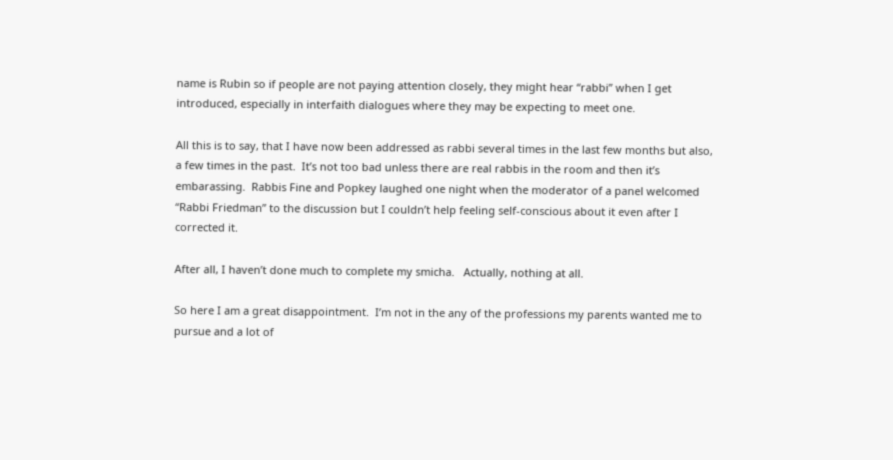name is Rubin so if people are not paying attention closely, they might hear “rabbi” when I get introduced, especially in interfaith dialogues where they may be expecting to meet one.

All this is to say, that I have now been addressed as rabbi several times in the last few months but also, a few times in the past.  It’s not too bad unless there are real rabbis in the room and then it’s embarassing.  Rabbis Fine and Popkey laughed one night when the moderator of a panel welcomed “Rabbi Friedman” to the discussion but I couldn’t help feeling self-conscious about it even after I corrected it.

After all, I haven’t done much to complete my smicha.   Actually, nothing at all.

So here I am a great disappointment.  I’m not in the any of the professions my parents wanted me to pursue and a lot of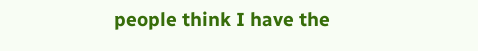people think I have the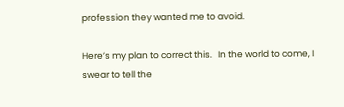profession they wanted me to avoid.

Here’s my plan to correct this.   In the world to come, I swear to tell the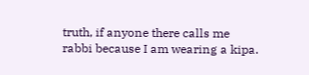truth, if anyone there calls me rabbi because I am wearing a kipa.